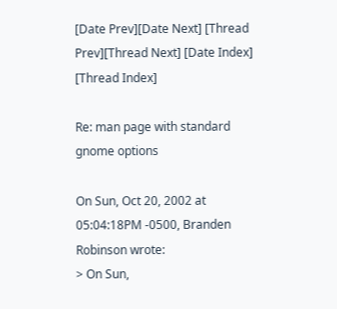[Date Prev][Date Next] [Thread Prev][Thread Next] [Date Index] [Thread Index]

Re: man page with standard gnome options

On Sun, Oct 20, 2002 at 05:04:18PM -0500, Branden Robinson wrote:
> On Sun,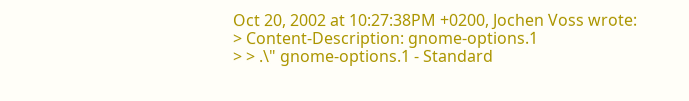Oct 20, 2002 at 10:27:38PM +0200, Jochen Voss wrote:
> Content-Description: gnome-options.1
> > .\" gnome-options.1 - Standard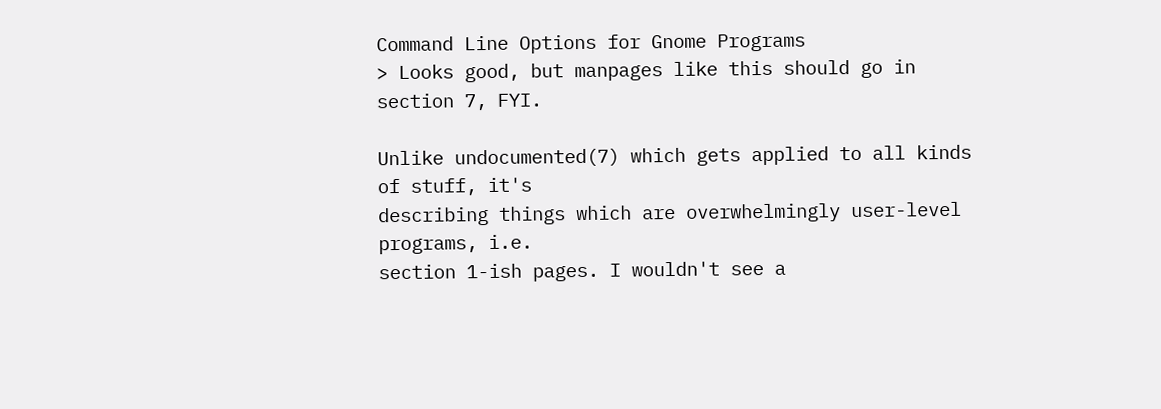Command Line Options for Gnome Programs
> Looks good, but manpages like this should go in section 7, FYI.

Unlike undocumented(7) which gets applied to all kinds of stuff, it's
describing things which are overwhelmingly user-level programs, i.e.
section 1-ish pages. I wouldn't see a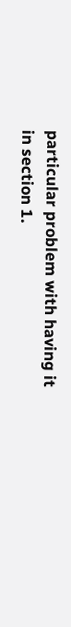particular problem with having it
in section 1.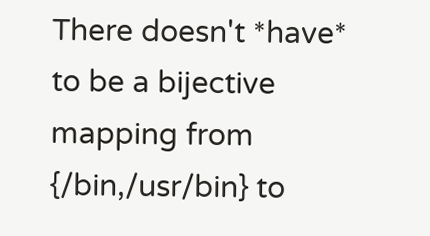There doesn't *have* to be a bijective mapping from {/bin,/usr/bin} to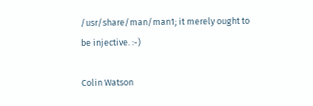/usr/share/man/man1; it merely ought to be injective. :-)

Colin Watson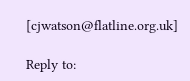[cjwatson@flatline.org.uk]

Reply to: